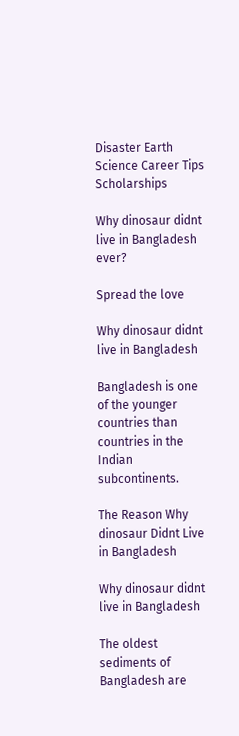Disaster Earth Science Career Tips Scholarships

Why dinosaur didnt live in Bangladesh ever?

Spread the love

Why dinosaur didnt live in Bangladesh

Bangladesh is one of the younger countries than countries in the Indian subcontinents.

The Reason Why dinosaur Didnt Live in Bangladesh

Why dinosaur didnt live in Bangladesh

The oldest sediments of Bangladesh are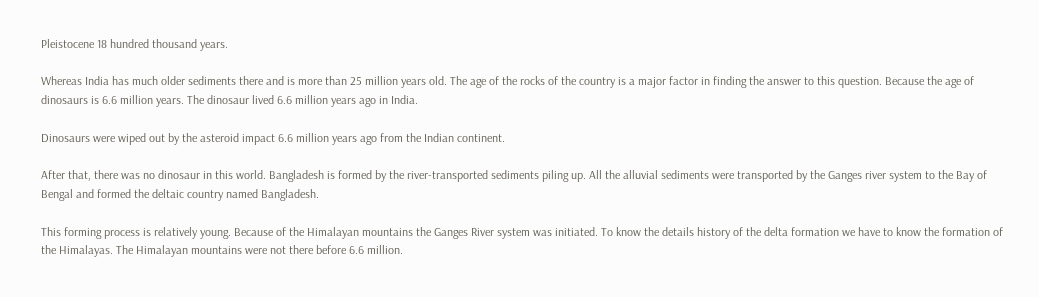Pleistocene 18 hundred thousand years.

Whereas India has much older sediments there and is more than 25 million years old. The age of the rocks of the country is a major factor in finding the answer to this question. Because the age of dinosaurs is 6.6 million years. The dinosaur lived 6.6 million years ago in India.

Dinosaurs were wiped out by the asteroid impact 6.6 million years ago from the Indian continent.

After that, there was no dinosaur in this world. Bangladesh is formed by the river-transported sediments piling up. All the alluvial sediments were transported by the Ganges river system to the Bay of Bengal and formed the deltaic country named Bangladesh.

This forming process is relatively young. Because of the Himalayan mountains the Ganges River system was initiated. To know the details history of the delta formation we have to know the formation of the Himalayas. The Himalayan mountains were not there before 6.6 million.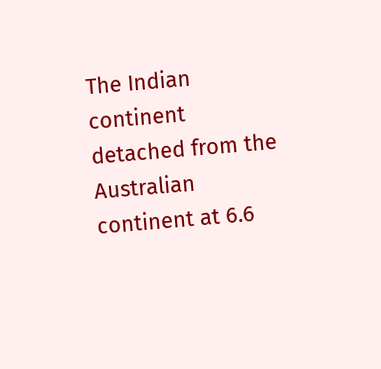The Indian continent detached from the Australian continent at 6.6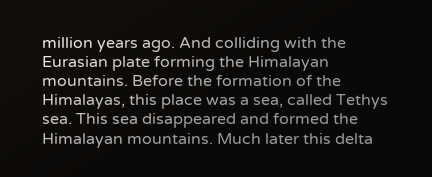million years ago. And colliding with the Eurasian plate forming the Himalayan mountains. Before the formation of the Himalayas, this place was a sea, called Tethys sea. This sea disappeared and formed the Himalayan mountains. Much later this delta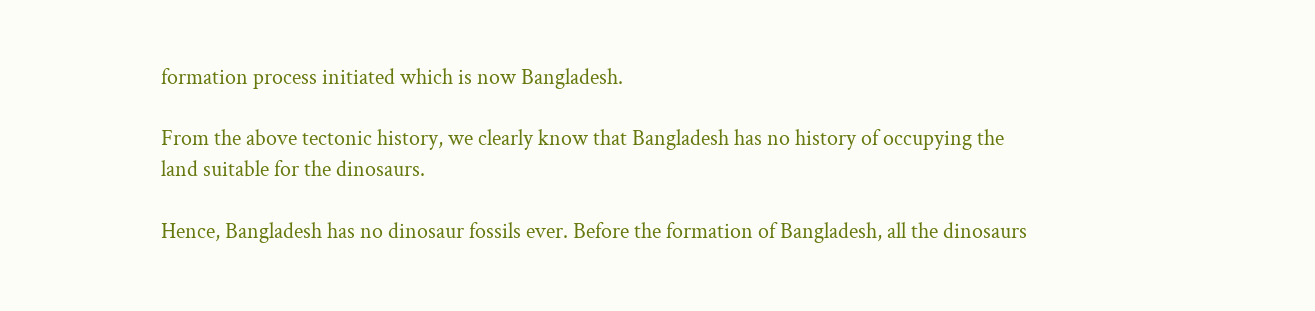formation process initiated which is now Bangladesh.

From the above tectonic history, we clearly know that Bangladesh has no history of occupying the land suitable for the dinosaurs.

Hence, Bangladesh has no dinosaur fossils ever. Before the formation of Bangladesh, all the dinosaurs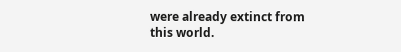were already extinct from this world.